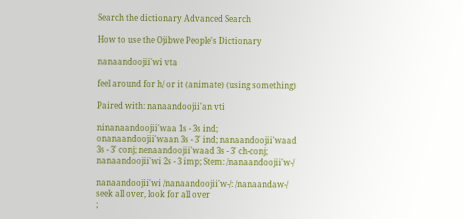Search the dictionary Advanced Search

How to use the Ojibwe People's Dictionary

nanaandoojii'wi vta

feel around for h/ or it (animate) (using something)

Paired with: nanaandoojii'an vti

ninanaandoojii'waa 1s - 3s ind; onanaandoojii'waan 3s - 3' ind; nanaandoojii'waad 3s - 3' conj; nenaandoojii'waad 3s - 3' ch-conj; nanaandoojii'wi 2s - 3 imp; Stem: /nanaandoojii'w-/

nanaandoojii'wi /nanaandoojii'w-/: /nanaandaw-/
seek all over, look for all over
;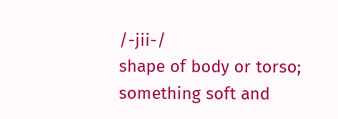/-jii-/
shape of body or torso; something soft and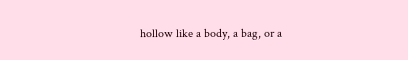hollow like a body, a bag, or a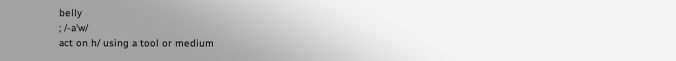belly
; /-a'w/
act on h/ using a tool or medium